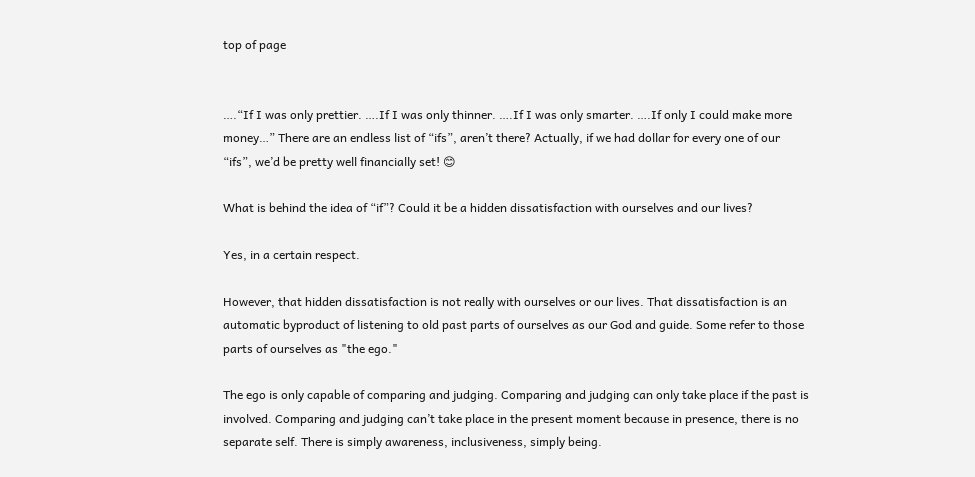top of page


….“If I was only prettier. ….If I was only thinner. ….If I was only smarter. ….If only I could make more money…” There are an endless list of “ifs”, aren’t there? Actually, if we had dollar for every one of our “ifs”, we’d be pretty well financially set! 😊

What is behind the idea of “if”? Could it be a hidden dissatisfaction with ourselves and our lives?

Yes, in a certain respect.

However, that hidden dissatisfaction is not really with ourselves or our lives. That dissatisfaction is an automatic byproduct of listening to old past parts of ourselves as our God and guide. Some refer to those parts of ourselves as "the ego."

The ego is only capable of comparing and judging. Comparing and judging can only take place if the past is involved. Comparing and judging can’t take place in the present moment because in presence, there is no separate self. There is simply awareness, inclusiveness, simply being.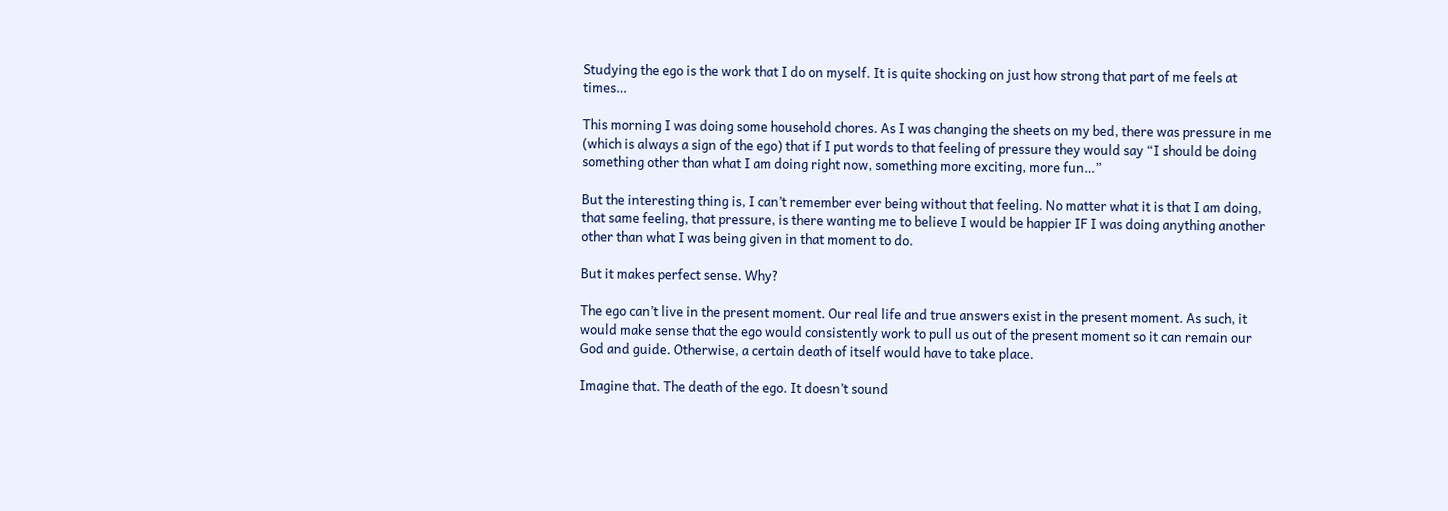Studying the ego is the work that I do on myself. It is quite shocking on just how strong that part of me feels at times…

This morning I was doing some household chores. As I was changing the sheets on my bed, there was pressure in me (which is always a sign of the ego) that if I put words to that feeling of pressure they would say “I should be doing something other than what I am doing right now, something more exciting, more fun…”

But the interesting thing is, I can’t remember ever being without that feeling. No matter what it is that I am doing, that same feeling, that pressure, is there wanting me to believe I would be happier IF I was doing anything another other than what I was being given in that moment to do.

But it makes perfect sense. Why?

The ego can’t live in the present moment. Our real life and true answers exist in the present moment. As such, it would make sense that the ego would consistently work to pull us out of the present moment so it can remain our God and guide. Otherwise, a certain death of itself would have to take place.

Imagine that. The death of the ego. It doesn’t sound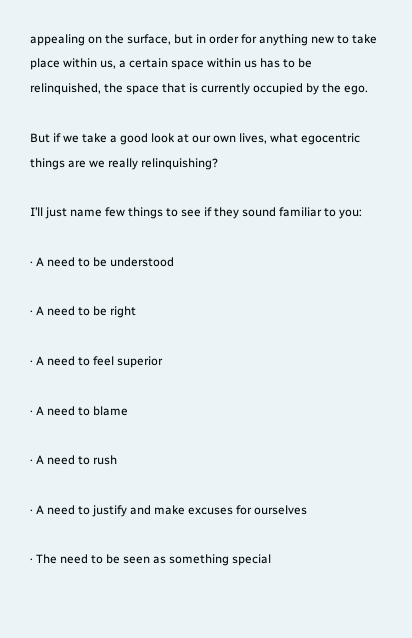appealing on the surface, but in order for anything new to take place within us, a certain space within us has to be relinquished, the space that is currently occupied by the ego.

But if we take a good look at our own lives, what egocentric things are we really relinquishing?

I’ll just name few things to see if they sound familiar to you:

· A need to be understood

· A need to be right

· A need to feel superior

· A need to blame

· A need to rush

· A need to justify and make excuses for ourselves

· The need to be seen as something special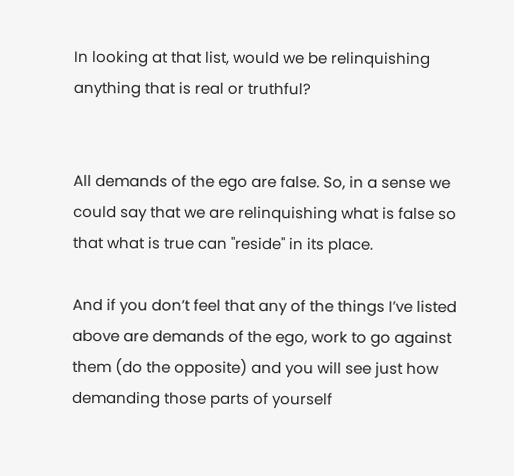In looking at that list, would we be relinquishing anything that is real or truthful?


All demands of the ego are false. So, in a sense we could say that we are relinquishing what is false so that what is true can "reside" in its place.

And if you don’t feel that any of the things I’ve listed above are demands of the ego, work to go against them (do the opposite) and you will see just how demanding those parts of yourself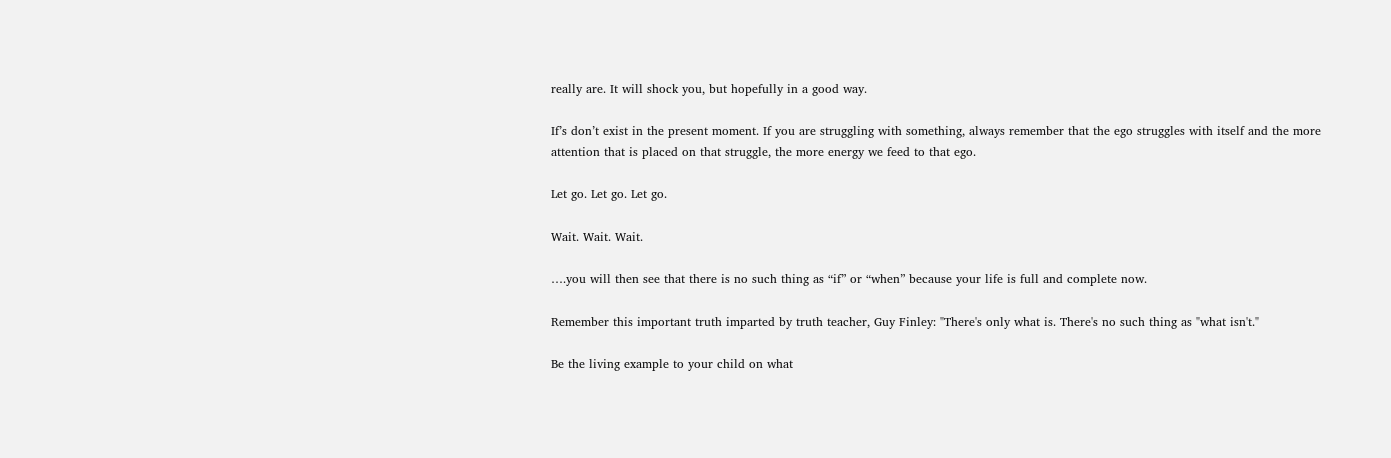really are. It will shock you, but hopefully in a good way.

If’s don’t exist in the present moment. If you are struggling with something, always remember that the ego struggles with itself and the more attention that is placed on that struggle, the more energy we feed to that ego.

Let go. Let go. Let go.

Wait. Wait. Wait.

….you will then see that there is no such thing as “if” or “when” because your life is full and complete now.

Remember this important truth imparted by truth teacher, Guy Finley: "There's only what is. There's no such thing as "what isn't."

Be the living example to your child on what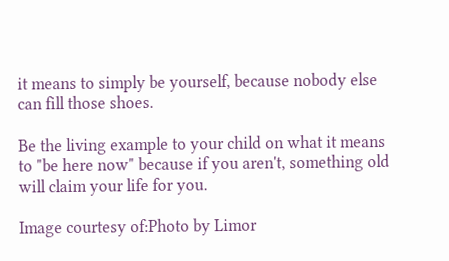it means to simply be yourself, because nobody else can fill those shoes.

Be the living example to your child on what it means to "be here now" because if you aren't, something old will claim your life for you.

Image courtesy of:Photo by Limor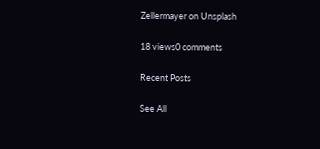Zellermayer on Unsplash

18 views0 comments

Recent Posts

See All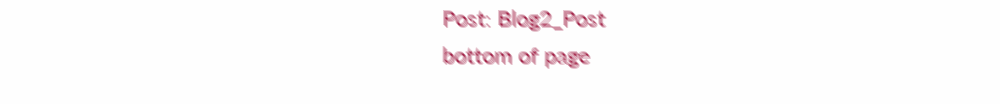Post: Blog2_Post
bottom of page